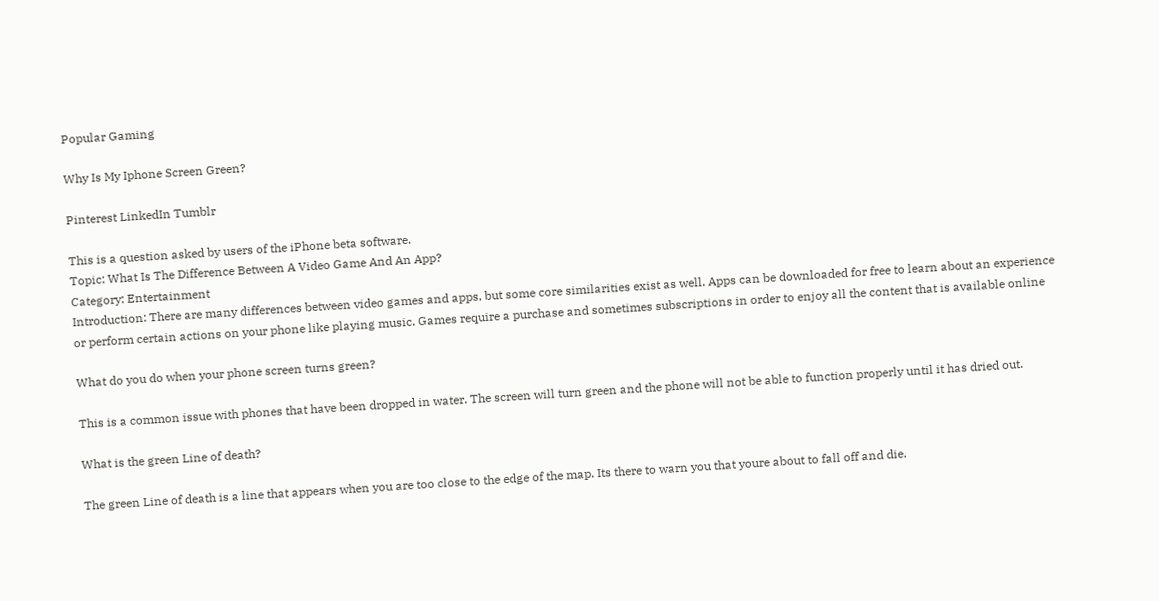Popular Gaming

Why Is My Iphone Screen Green?

Pinterest LinkedIn Tumblr

This is a question asked by users of the iPhone beta software.
Topic: What Is The Difference Between A Video Game And An App?
Category: Entertainment
Introduction: There are many differences between video games and apps, but some core similarities exist as well. Apps can be downloaded for free to learn about an experience or perform certain actions on your phone like playing music. Games require a purchase and sometimes subscriptions in order to enjoy all the content that is available online

What do you do when your phone screen turns green?

This is a common issue with phones that have been dropped in water. The screen will turn green and the phone will not be able to function properly until it has dried out.

What is the green Line of death?

The green Line of death is a line that appears when you are too close to the edge of the map. Its there to warn you that youre about to fall off and die.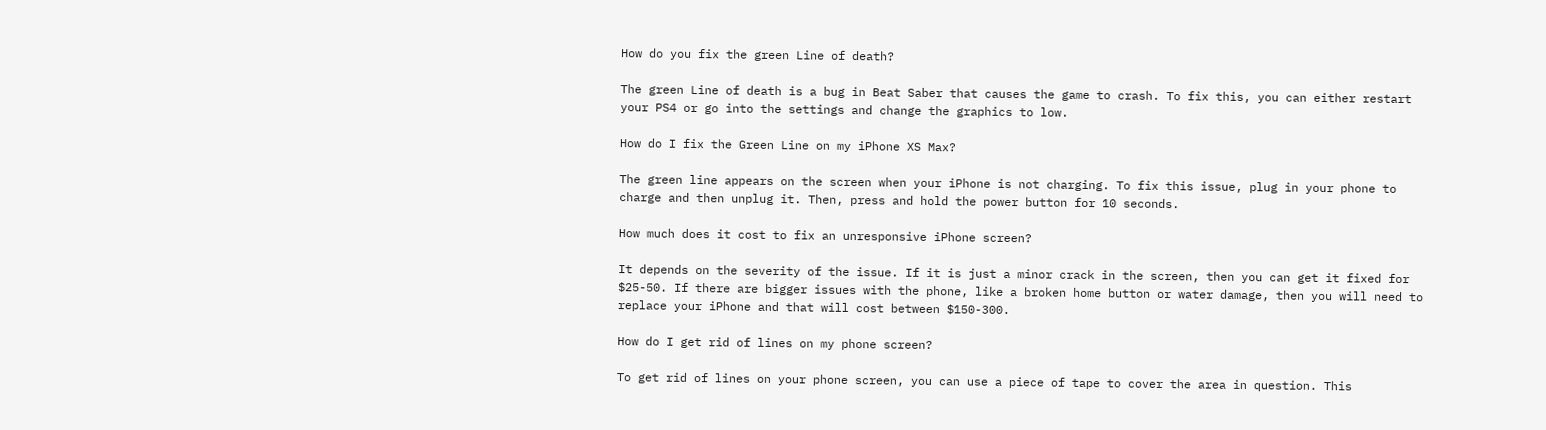How do you fix the green Line of death?

The green Line of death is a bug in Beat Saber that causes the game to crash. To fix this, you can either restart your PS4 or go into the settings and change the graphics to low.

How do I fix the Green Line on my iPhone XS Max?

The green line appears on the screen when your iPhone is not charging. To fix this issue, plug in your phone to charge and then unplug it. Then, press and hold the power button for 10 seconds.

How much does it cost to fix an unresponsive iPhone screen?

It depends on the severity of the issue. If it is just a minor crack in the screen, then you can get it fixed for $25-50. If there are bigger issues with the phone, like a broken home button or water damage, then you will need to replace your iPhone and that will cost between $150-300.

How do I get rid of lines on my phone screen?

To get rid of lines on your phone screen, you can use a piece of tape to cover the area in question. This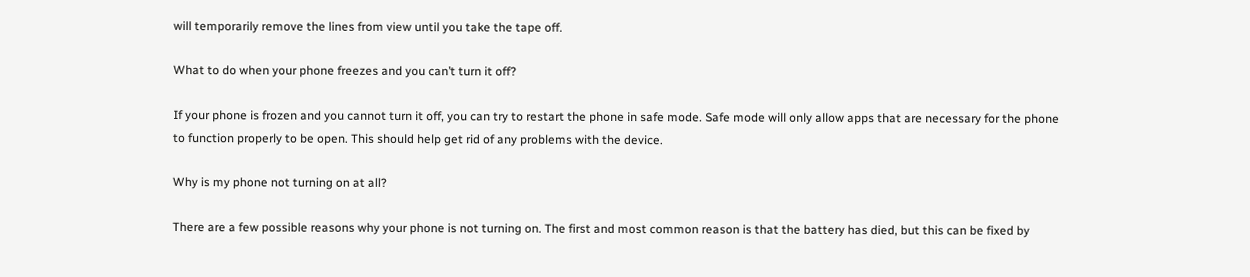will temporarily remove the lines from view until you take the tape off.

What to do when your phone freezes and you can’t turn it off?

If your phone is frozen and you cannot turn it off, you can try to restart the phone in safe mode. Safe mode will only allow apps that are necessary for the phone to function properly to be open. This should help get rid of any problems with the device.

Why is my phone not turning on at all?

There are a few possible reasons why your phone is not turning on. The first and most common reason is that the battery has died, but this can be fixed by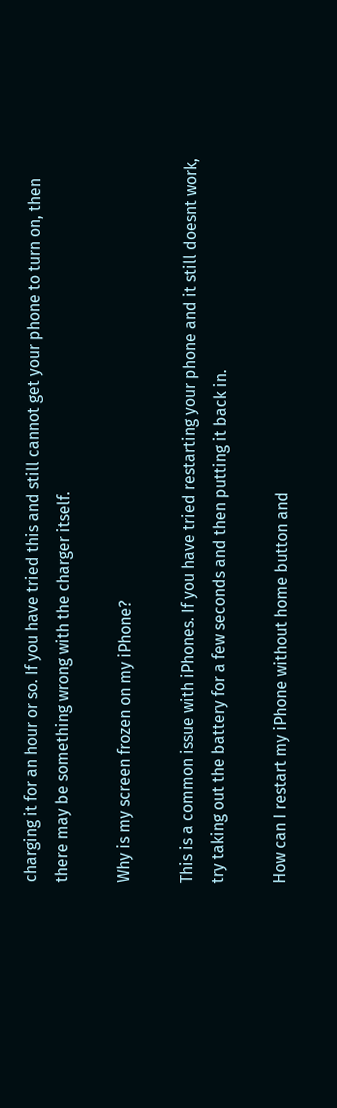charging it for an hour or so. If you have tried this and still cannot get your phone to turn on, then there may be something wrong with the charger itself.

Why is my screen frozen on my iPhone?

This is a common issue with iPhones. If you have tried restarting your phone and it still doesnt work, try taking out the battery for a few seconds and then putting it back in.

How can I restart my iPhone without home button and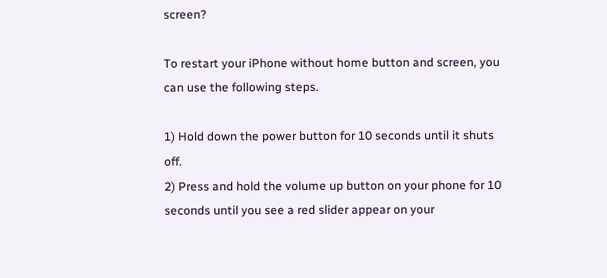screen?

To restart your iPhone without home button and screen, you can use the following steps.

1) Hold down the power button for 10 seconds until it shuts off.
2) Press and hold the volume up button on your phone for 10 seconds until you see a red slider appear on your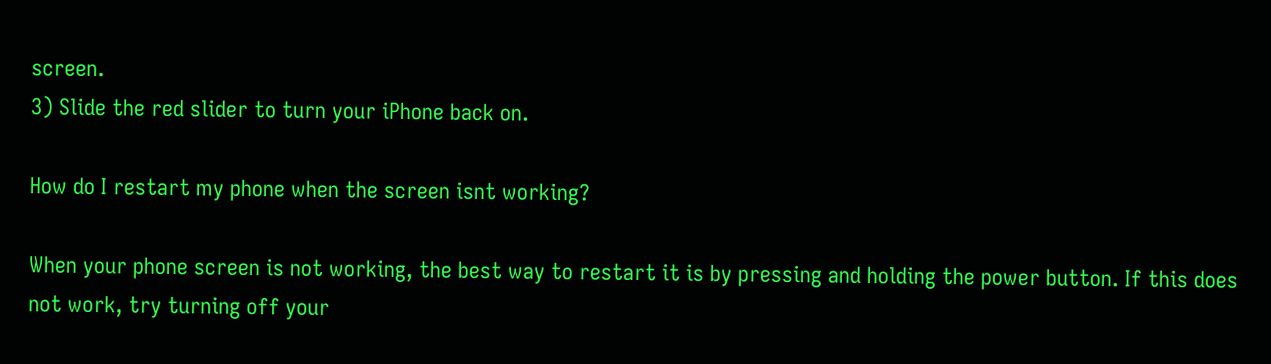screen.
3) Slide the red slider to turn your iPhone back on.

How do I restart my phone when the screen isnt working?

When your phone screen is not working, the best way to restart it is by pressing and holding the power button. If this does not work, try turning off your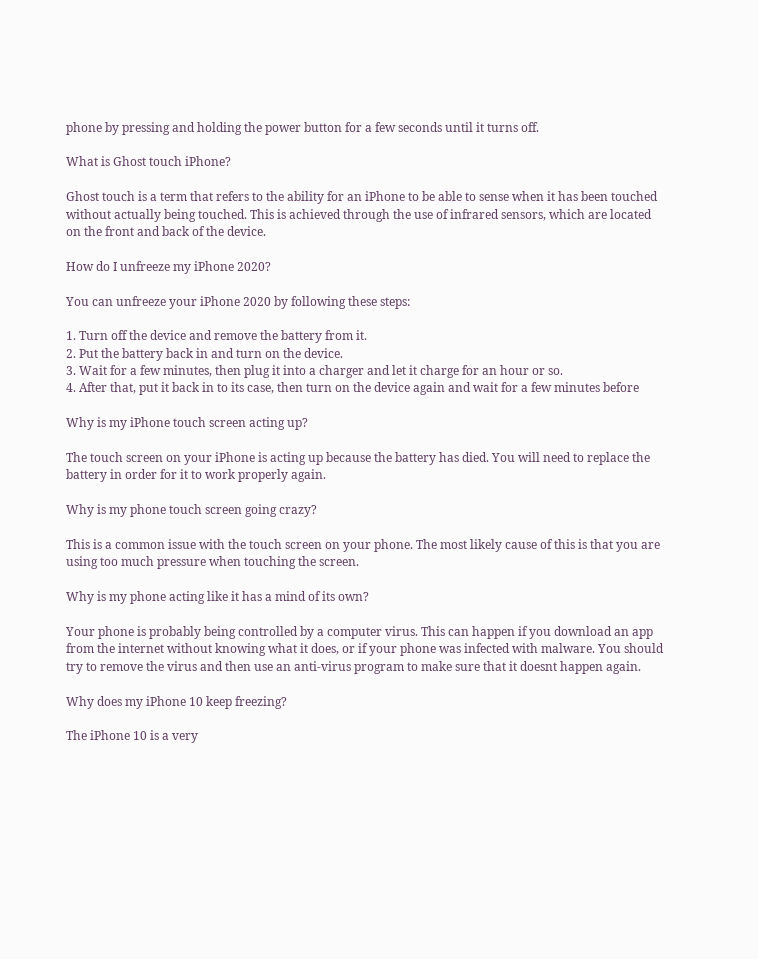phone by pressing and holding the power button for a few seconds until it turns off.

What is Ghost touch iPhone?

Ghost touch is a term that refers to the ability for an iPhone to be able to sense when it has been touched without actually being touched. This is achieved through the use of infrared sensors, which are located on the front and back of the device.

How do I unfreeze my iPhone 2020?

You can unfreeze your iPhone 2020 by following these steps:

1. Turn off the device and remove the battery from it.
2. Put the battery back in and turn on the device.
3. Wait for a few minutes, then plug it into a charger and let it charge for an hour or so.
4. After that, put it back in to its case, then turn on the device again and wait for a few minutes before

Why is my iPhone touch screen acting up?

The touch screen on your iPhone is acting up because the battery has died. You will need to replace the battery in order for it to work properly again.

Why is my phone touch screen going crazy?

This is a common issue with the touch screen on your phone. The most likely cause of this is that you are using too much pressure when touching the screen.

Why is my phone acting like it has a mind of its own?

Your phone is probably being controlled by a computer virus. This can happen if you download an app from the internet without knowing what it does, or if your phone was infected with malware. You should try to remove the virus and then use an anti-virus program to make sure that it doesnt happen again.

Why does my iPhone 10 keep freezing?

The iPhone 10 is a very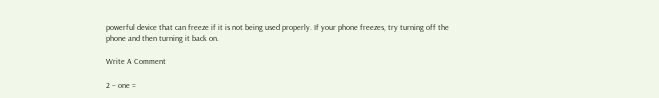powerful device that can freeze if it is not being used properly. If your phone freezes, try turning off the phone and then turning it back on.

Write A Comment

2 − one =